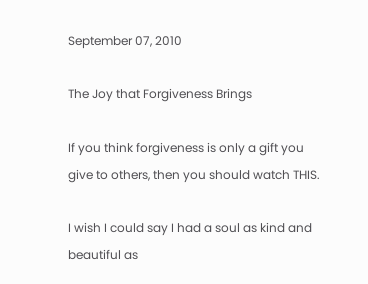September 07, 2010

The Joy that Forgiveness Brings

If you think forgiveness is only a gift you give to others, then you should watch THIS.

I wish I could say I had a soul as kind and beautiful as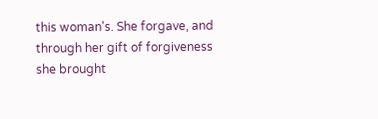this woman's. She forgave, and through her gift of forgiveness she brought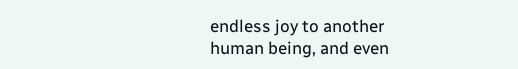endless joy to another human being, and even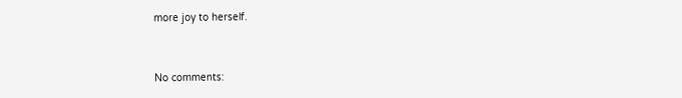more joy to herself.


No comments: